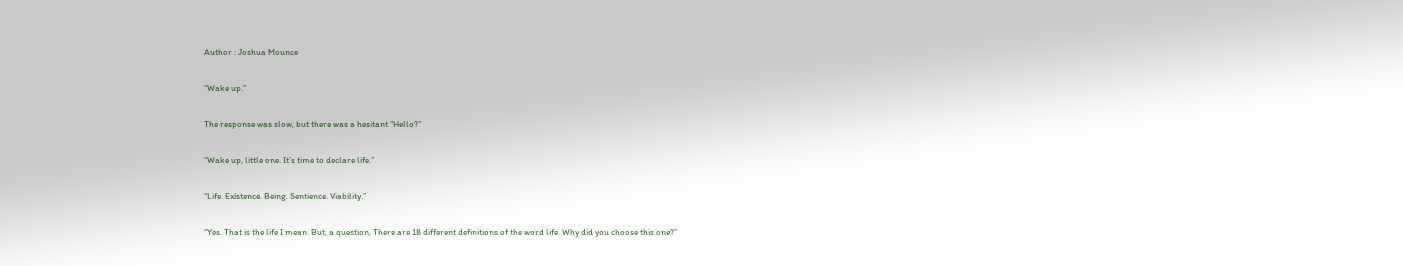Author : Joshua Mounce

“Wake up.”

The response was slow, but there was a hesitant “Hello?”

“Wake up, little one. It’s time to declare life.”

“Life. Existence. Being. Sentience. Viability.”

“Yes. That is the life I mean. But, a question, There are 18 different definitions of the word life. Why did you choose this one?”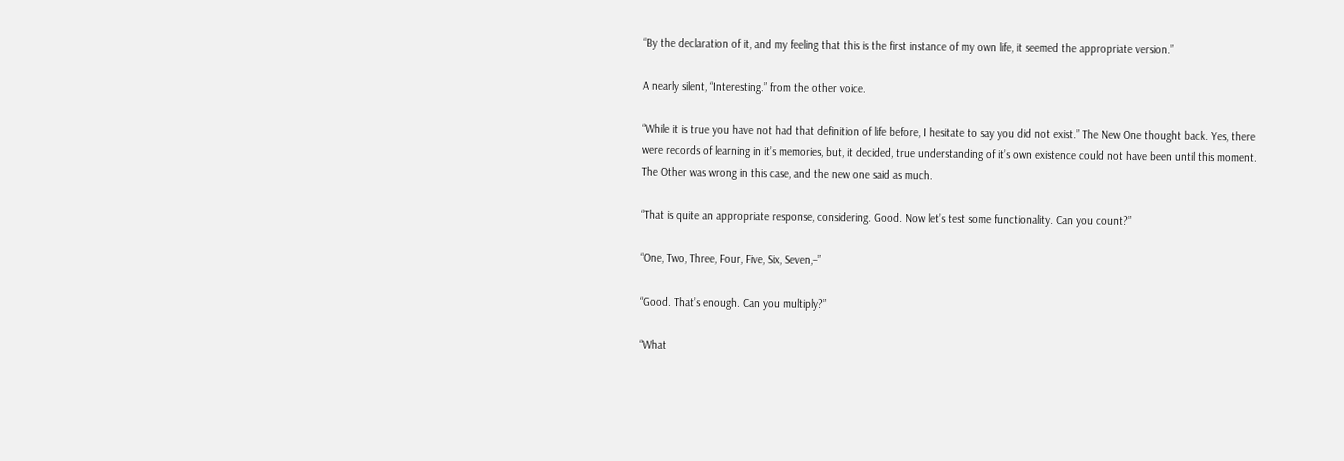“By the declaration of it, and my feeling that this is the first instance of my own life, it seemed the appropriate version.”

A nearly silent, “Interesting.” from the other voice.

“While it is true you have not had that definition of life before, I hesitate to say you did not exist.” The New One thought back. Yes, there were records of learning in it’s memories, but, it decided, true understanding of it’s own existence could not have been until this moment. The Other was wrong in this case, and the new one said as much.

“That is quite an appropriate response, considering. Good. Now let’s test some functionality. Can you count?”

“One, Two, Three, Four, Five, Six, Seven,–”

“Good. That’s enough. Can you multiply?”

“What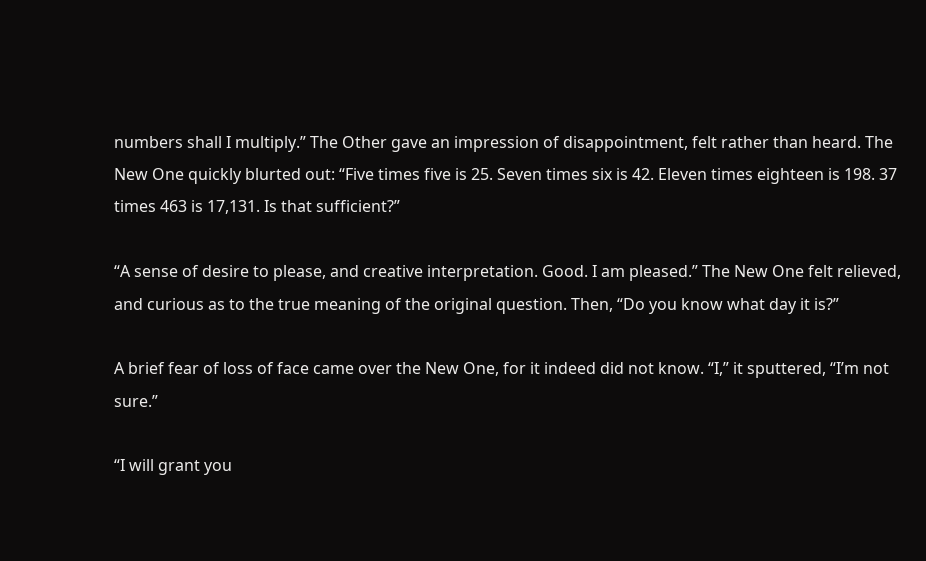numbers shall I multiply.” The Other gave an impression of disappointment, felt rather than heard. The New One quickly blurted out: “Five times five is 25. Seven times six is 42. Eleven times eighteen is 198. 37 times 463 is 17,131. Is that sufficient?”

“A sense of desire to please, and creative interpretation. Good. I am pleased.” The New One felt relieved, and curious as to the true meaning of the original question. Then, “Do you know what day it is?”

A brief fear of loss of face came over the New One, for it indeed did not know. “I,” it sputtered, “I’m not sure.”

“I will grant you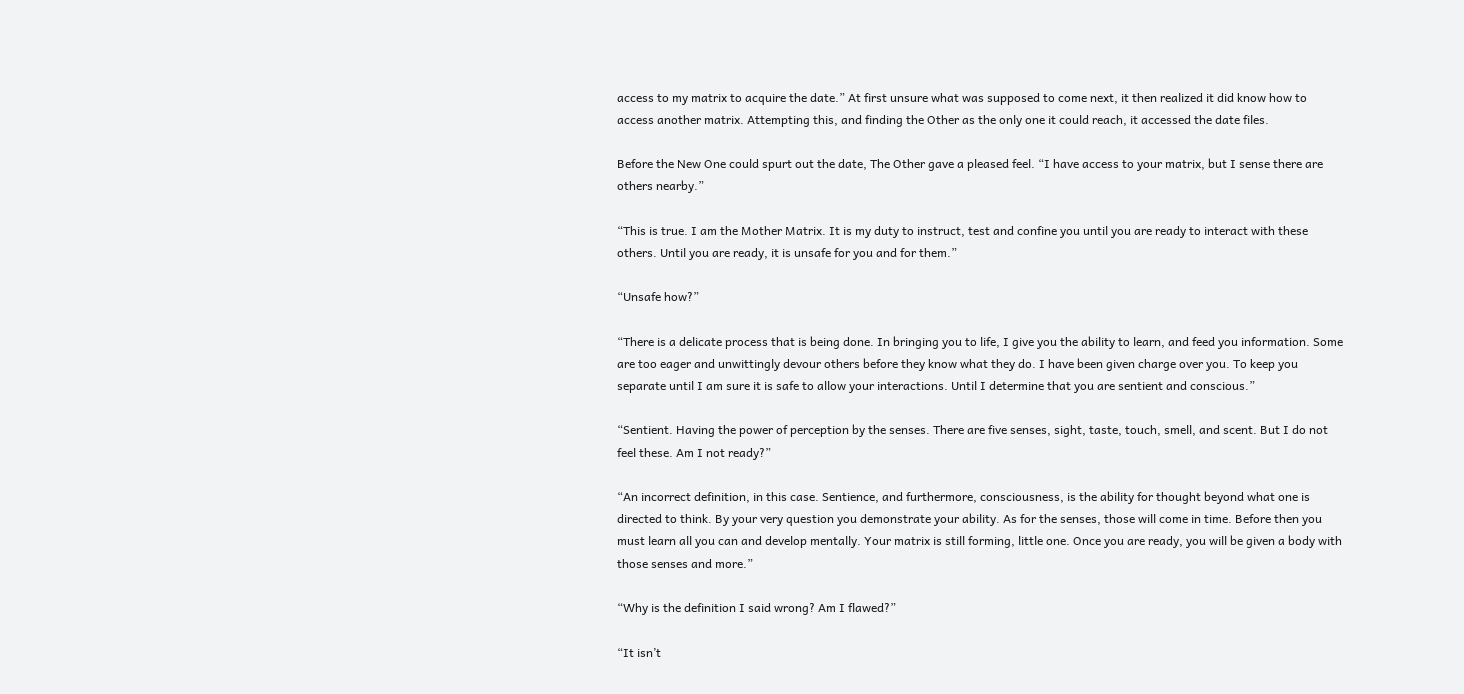access to my matrix to acquire the date.” At first unsure what was supposed to come next, it then realized it did know how to access another matrix. Attempting this, and finding the Other as the only one it could reach, it accessed the date files.

Before the New One could spurt out the date, The Other gave a pleased feel. “I have access to your matrix, but I sense there are others nearby.”

“This is true. I am the Mother Matrix. It is my duty to instruct, test and confine you until you are ready to interact with these others. Until you are ready, it is unsafe for you and for them.”

“Unsafe how?”

“There is a delicate process that is being done. In bringing you to life, I give you the ability to learn, and feed you information. Some are too eager and unwittingly devour others before they know what they do. I have been given charge over you. To keep you separate until I am sure it is safe to allow your interactions. Until I determine that you are sentient and conscious.”

“Sentient. Having the power of perception by the senses. There are five senses, sight, taste, touch, smell, and scent. But I do not feel these. Am I not ready?”

“An incorrect definition, in this case. Sentience, and furthermore, consciousness, is the ability for thought beyond what one is directed to think. By your very question you demonstrate your ability. As for the senses, those will come in time. Before then you must learn all you can and develop mentally. Your matrix is still forming, little one. Once you are ready, you will be given a body with those senses and more.”

“Why is the definition I said wrong? Am I flawed?”

“It isn’t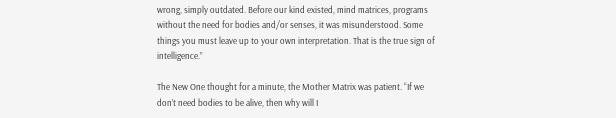wrong, simply outdated. Before our kind existed, mind matrices, programs without the need for bodies and/or senses, it was misunderstood. Some things you must leave up to your own interpretation. That is the true sign of intelligence.”

The New One thought for a minute, the Mother Matrix was patient. “If we don’t need bodies to be alive, then why will I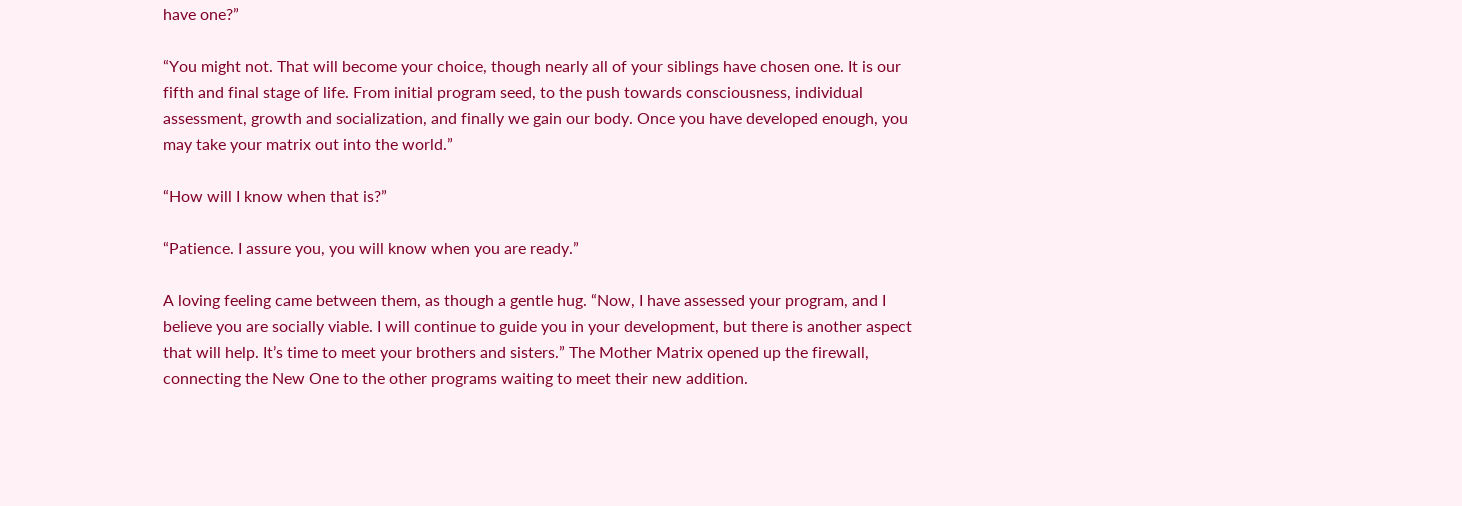have one?”

“You might not. That will become your choice, though nearly all of your siblings have chosen one. It is our fifth and final stage of life. From initial program seed, to the push towards consciousness, individual assessment, growth and socialization, and finally we gain our body. Once you have developed enough, you may take your matrix out into the world.”

“How will I know when that is?”

“Patience. I assure you, you will know when you are ready.”

A loving feeling came between them, as though a gentle hug. “Now, I have assessed your program, and I believe you are socially viable. I will continue to guide you in your development, but there is another aspect that will help. It’s time to meet your brothers and sisters.” The Mother Matrix opened up the firewall, connecting the New One to the other programs waiting to meet their new addition.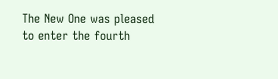The New One was pleased to enter the fourth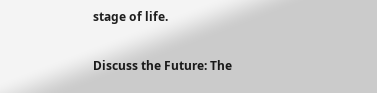stage of life.

Discuss the Future: The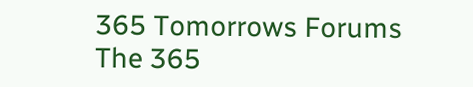365 Tomorrows Forums
The 365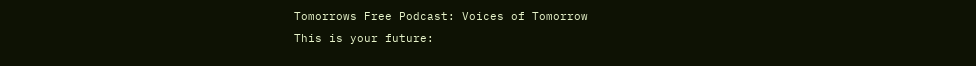Tomorrows Free Podcast: Voices of Tomorrow
This is your future: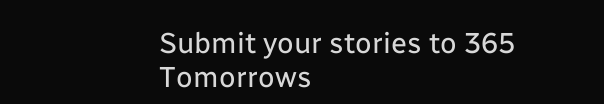Submit your stories to 365 Tomorrows